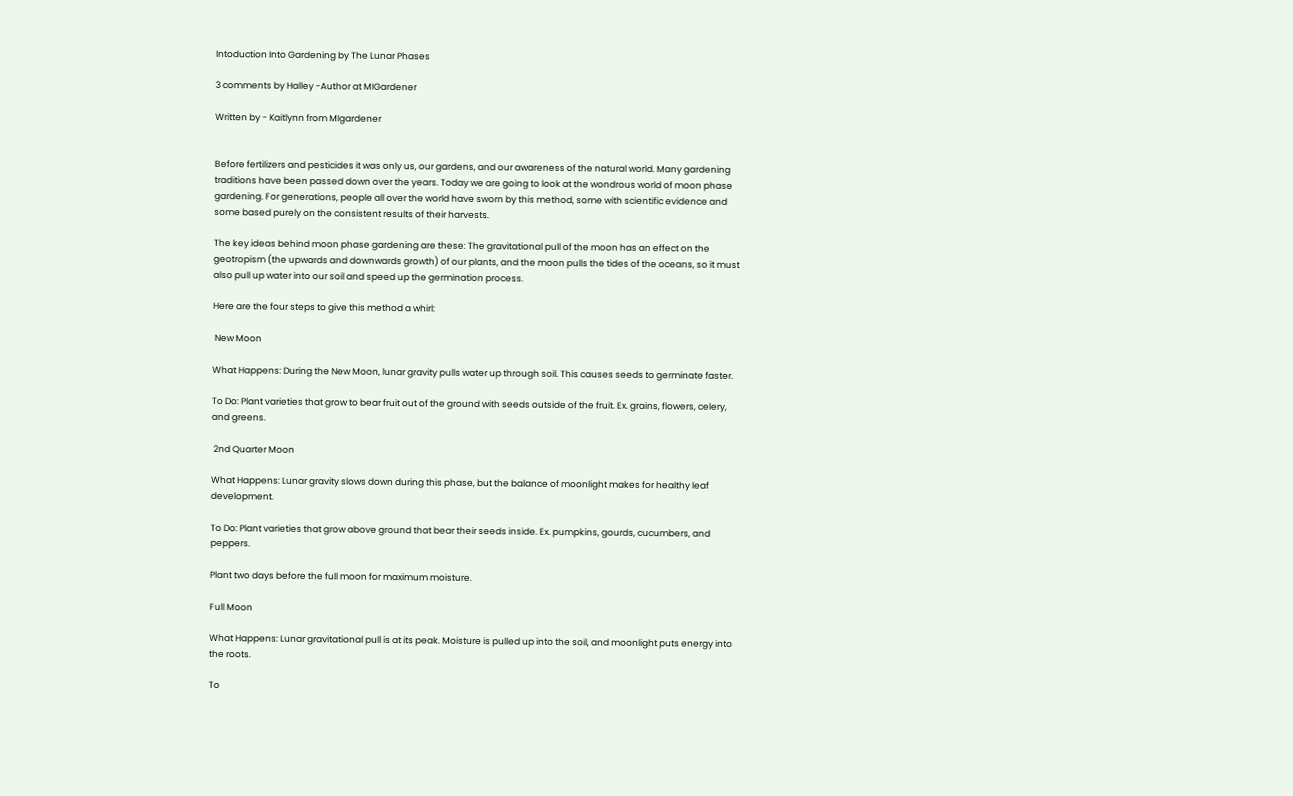Intoduction Into Gardening by The Lunar Phases

3 comments by Halley -Author at MIGardener

Written by - Kaitlynn from MIgardener


Before fertilizers and pesticides it was only us, our gardens, and our awareness of the natural world. Many gardening traditions have been passed down over the years. Today we are going to look at the wondrous world of moon phase gardening. For generations, people all over the world have sworn by this method, some with scientific evidence and some based purely on the consistent results of their harvests.

The key ideas behind moon phase gardening are these: The gravitational pull of the moon has an effect on the geotropism (the upwards and downwards growth) of our plants, and the moon pulls the tides of the oceans, so it must also pull up water into our soil and speed up the germination process.

Here are the four steps to give this method a whirl:

 New Moon

What Happens: During the New Moon, lunar gravity pulls water up through soil. This causes seeds to germinate faster.

To Do: Plant varieties that grow to bear fruit out of the ground with seeds outside of the fruit. Ex. grains, flowers, celery, and greens.

 2nd Quarter Moon

What Happens: Lunar gravity slows down during this phase, but the balance of moonlight makes for healthy leaf development.

To Do: Plant varieties that grow above ground that bear their seeds inside. Ex. pumpkins, gourds, cucumbers, and peppers.

Plant two days before the full moon for maximum moisture.

Full Moon

What Happens: Lunar gravitational pull is at its peak. Moisture is pulled up into the soil, and moonlight puts energy into the roots.

To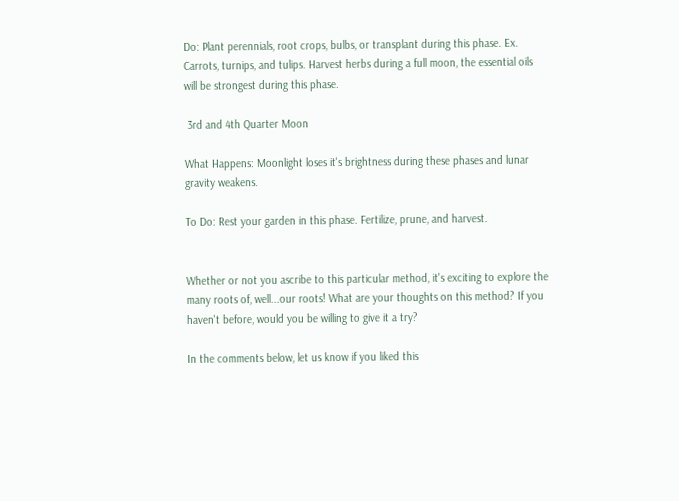Do: Plant perennials, root crops, bulbs, or transplant during this phase. Ex. Carrots, turnips, and tulips. Harvest herbs during a full moon, the essential oils will be strongest during this phase.

 3rd and 4th Quarter Moon

What Happens: Moonlight loses it's brightness during these phases and lunar gravity weakens.

To Do: Rest your garden in this phase. Fertilize, prune, and harvest.


Whether or not you ascribe to this particular method, it's exciting to explore the many roots of, well...our roots! What are your thoughts on this method? If you haven't before, would you be willing to give it a try?

In the comments below, let us know if you liked this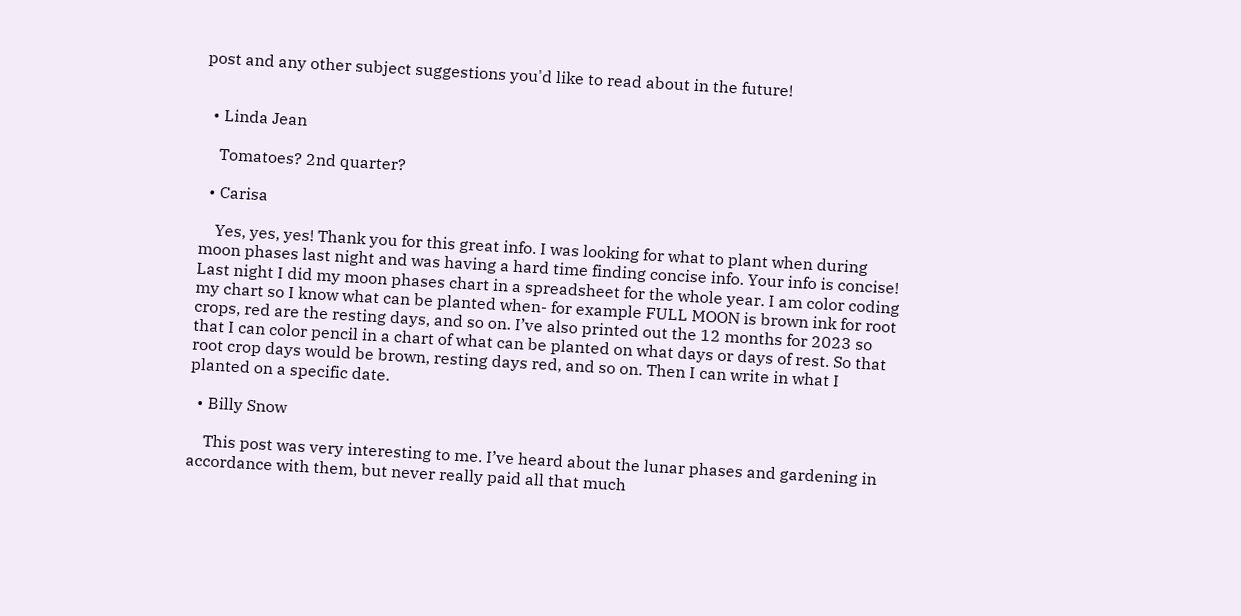post and any other subject suggestions you'd like to read about in the future!


  • Linda Jean

    Tomatoes? 2nd quarter?

  • Carisa

    Yes, yes, yes! Thank you for this great info. I was looking for what to plant when during moon phases last night and was having a hard time finding concise info. Your info is concise! Last night I did my moon phases chart in a spreadsheet for the whole year. I am color coding my chart so I know what can be planted when- for example FULL MOON is brown ink for root crops, red are the resting days, and so on. I’ve also printed out the 12 months for 2023 so that I can color pencil in a chart of what can be planted on what days or days of rest. So that root crop days would be brown, resting days red, and so on. Then I can write in what I planted on a specific date.

  • Billy Snow

    This post was very interesting to me. I’ve heard about the lunar phases and gardening in accordance with them, but never really paid all that much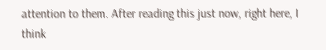attention to them. After reading this just now, right here, I think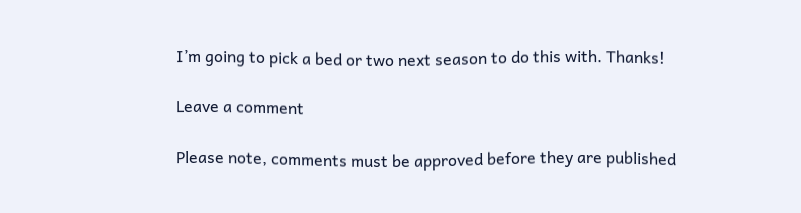I’m going to pick a bed or two next season to do this with. Thanks!

Leave a comment

Please note, comments must be approved before they are published